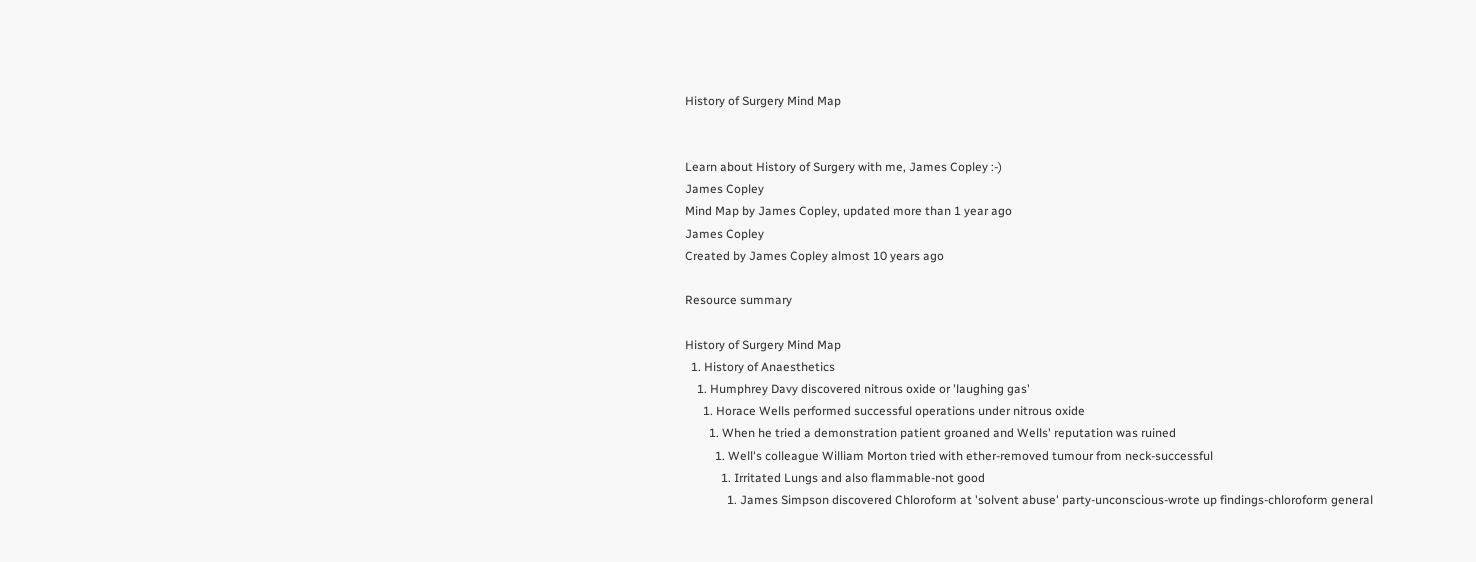History of Surgery Mind Map


Learn about History of Surgery with me, James Copley :-)
James Copley
Mind Map by James Copley, updated more than 1 year ago
James Copley
Created by James Copley almost 10 years ago

Resource summary

History of Surgery Mind Map
  1. History of Anaesthetics
    1. Humphrey Davy discovered nitrous oxide or 'laughing gas'
      1. Horace Wells performed successful operations under nitrous oxide
        1. When he tried a demonstration patient groaned and Wells' reputation was ruined
          1. Well's colleague William Morton tried with ether-removed tumour from neck-successful
            1. Irritated Lungs and also flammable-not good
              1. James Simpson discovered Chloroform at 'solvent abuse' party-unconscious-wrote up findings-chloroform general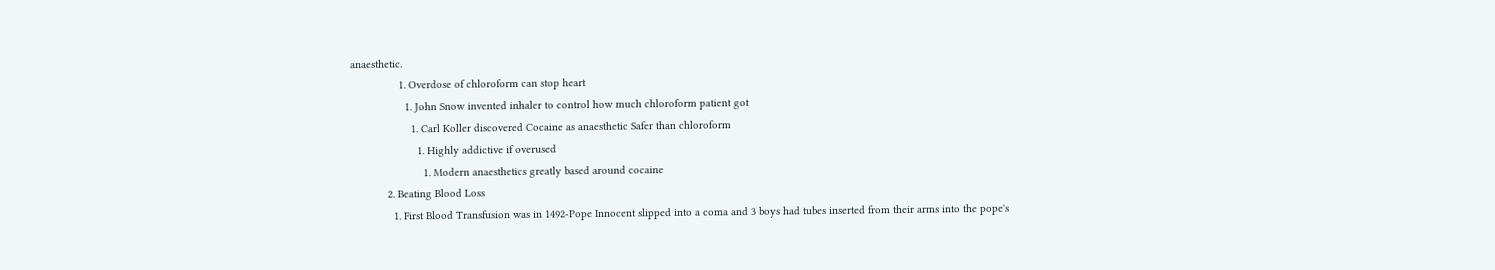anaesthetic.
                1. Overdose of chloroform can stop heart
                  1. John Snow invented inhaler to control how much chloroform patient got
                    1. Carl Koller discovered Cocaine as anaesthetic Safer than chloroform
                      1. Highly addictive if overused
                        1. Modern anaesthetics greatly based around cocaine
            2. Beating Blood Loss
              1. First Blood Transfusion was in 1492-Pope Innocent slipped into a coma and 3 boys had tubes inserted from their arms into the pope's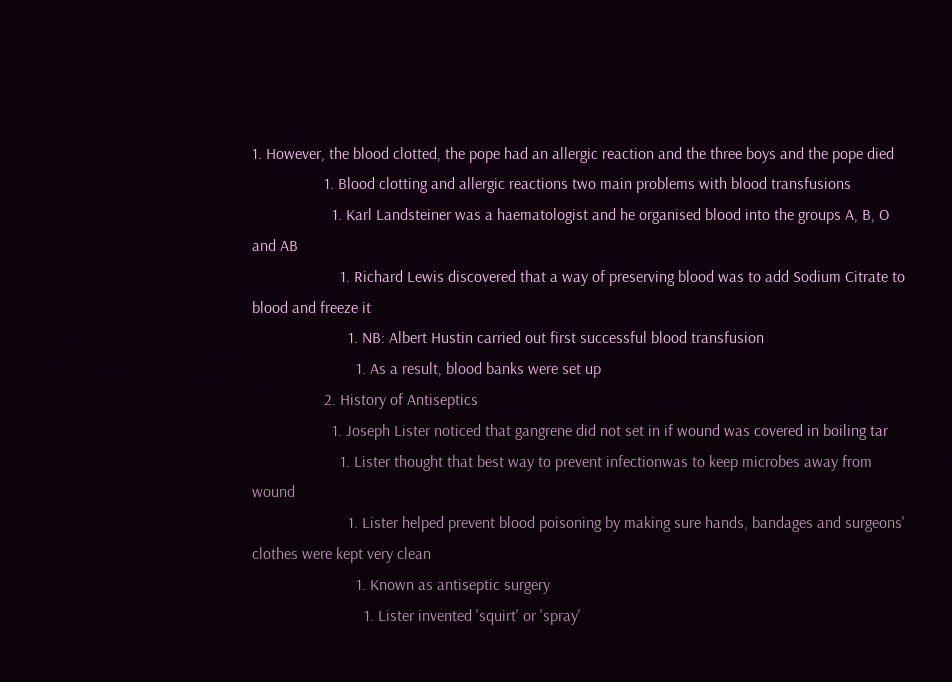1. However, the blood clotted, the pope had an allergic reaction and the three boys and the pope died
                  1. Blood clotting and allergic reactions two main problems with blood transfusions
                    1. Karl Landsteiner was a haematologist and he organised blood into the groups A, B, O and AB
                      1. Richard Lewis discovered that a way of preserving blood was to add Sodium Citrate to blood and freeze it
                        1. NB: Albert Hustin carried out first successful blood transfusion
                          1. As a result, blood banks were set up
                  2. History of Antiseptics
                    1. Joseph Lister noticed that gangrene did not set in if wound was covered in boiling tar
                      1. Lister thought that best way to prevent infectionwas to keep microbes away from wound
                        1. Lister helped prevent blood poisoning by making sure hands, bandages and surgeons' clothes were kept very clean
                          1. Known as antiseptic surgery
                            1. Lister invented 'squirt' or 'spray'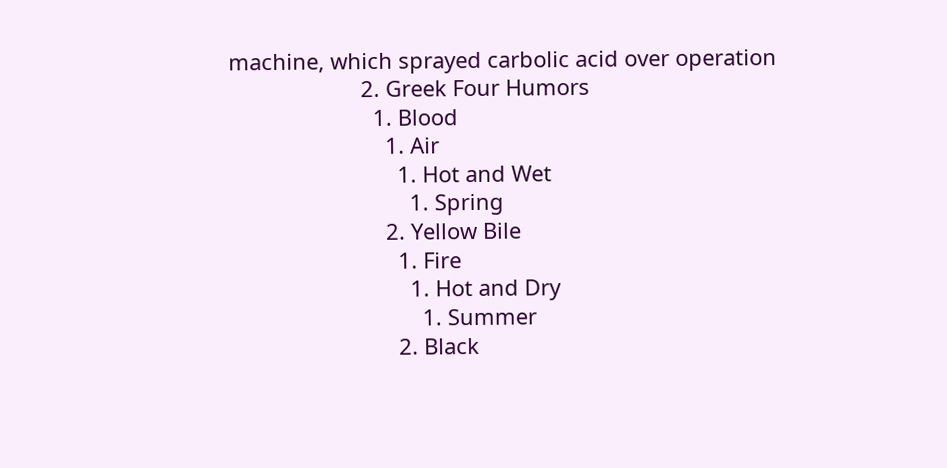machine, which sprayed carbolic acid over operation
                      2. Greek Four Humors
                        1. Blood
                          1. Air
                            1. Hot and Wet
                              1. Spring
                          2. Yellow Bile
                            1. Fire
                              1. Hot and Dry
                                1. Summer
                            2. Black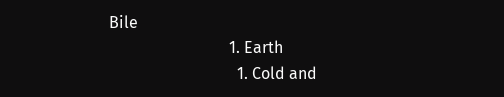Bile
                              1. Earth
                                1. Cold and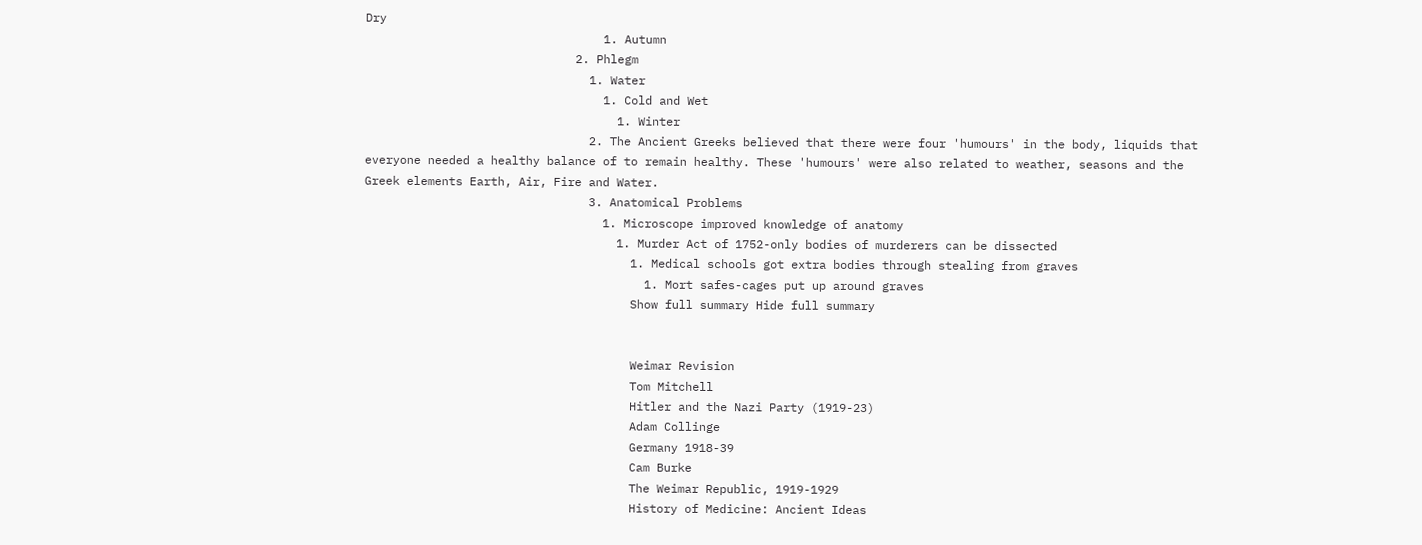Dry
                                  1. Autumn
                              2. Phlegm
                                1. Water
                                  1. Cold and Wet
                                    1. Winter
                                2. The Ancient Greeks believed that there were four 'humours' in the body, liquids that everyone needed a healthy balance of to remain healthy. These 'humours' were also related to weather, seasons and the Greek elements Earth, Air, Fire and Water.
                                3. Anatomical Problems
                                  1. Microscope improved knowledge of anatomy
                                    1. Murder Act of 1752-only bodies of murderers can be dissected
                                      1. Medical schools got extra bodies through stealing from graves
                                        1. Mort safes-cages put up around graves
                                      Show full summary Hide full summary


                                      Weimar Revision
                                      Tom Mitchell
                                      Hitler and the Nazi Party (1919-23)
                                      Adam Collinge
                                      Germany 1918-39
                                      Cam Burke
                                      The Weimar Republic, 1919-1929
                                      History of Medicine: Ancient Ideas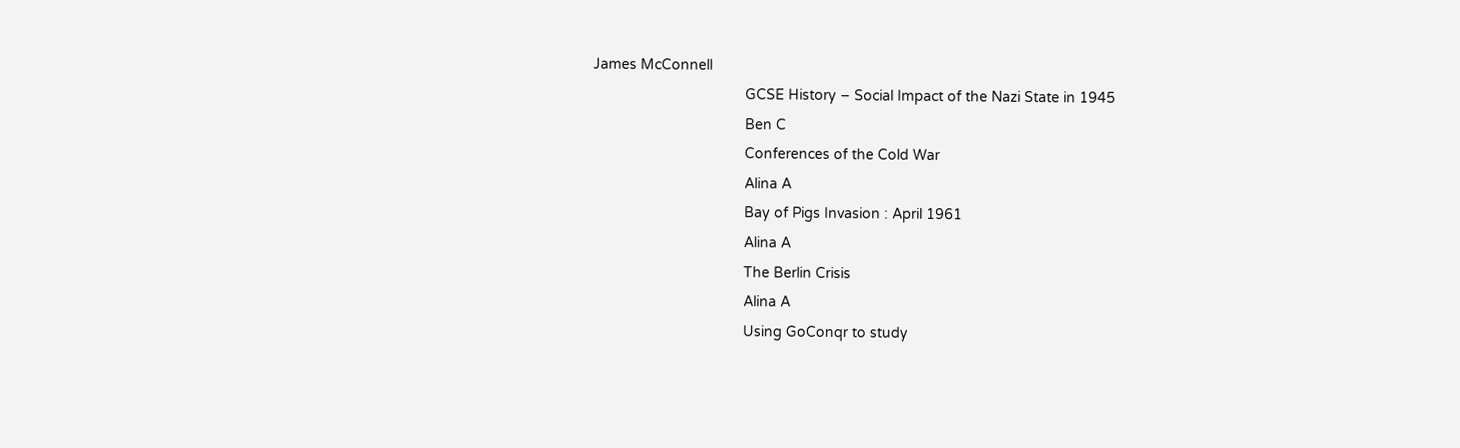James McConnell
                                      GCSE History – Social Impact of the Nazi State in 1945
                                      Ben C
                                      Conferences of the Cold War
                                      Alina A
                                      Bay of Pigs Invasion : April 1961
                                      Alina A
                                      The Berlin Crisis
                                      Alina A
                                      Using GoConqr to study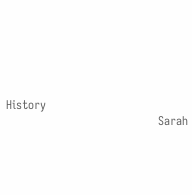History
                                      Sarah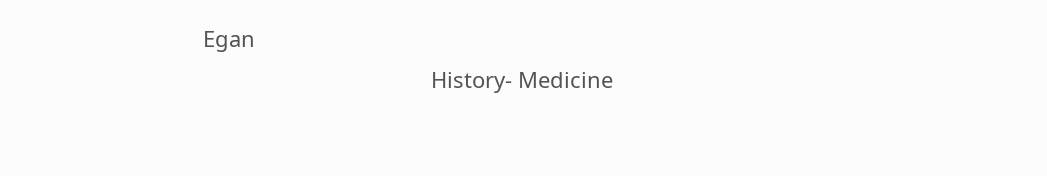Egan
                                      History- Medicine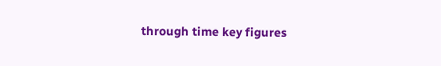through time key figures